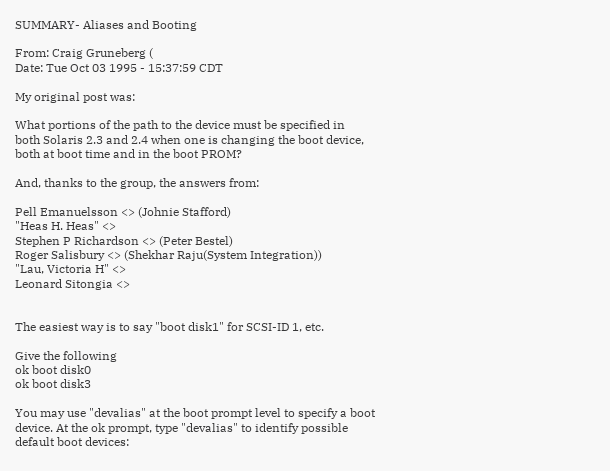SUMMARY- Aliases and Booting

From: Craig Gruneberg (
Date: Tue Oct 03 1995 - 15:37:59 CDT

My original post was:

What portions of the path to the device must be specified in
both Solaris 2.3 and 2.4 when one is changing the boot device,
both at boot time and in the boot PROM?

And, thanks to the group, the answers from:

Pell Emanuelsson <> (Johnie Stafford)
"Heas H. Heas" <>
Stephen P Richardson <> (Peter Bestel)
Roger Salisbury <> (Shekhar Raju(System Integration))
"Lau, Victoria H" <>
Leonard Sitongia <>


The easiest way is to say "boot disk1" for SCSI-ID 1, etc.

Give the following
ok boot disk0
ok boot disk3

You may use "devalias" at the boot prompt level to specify a boot
device. At the ok prompt, type "devalias" to identify possible
default boot devices: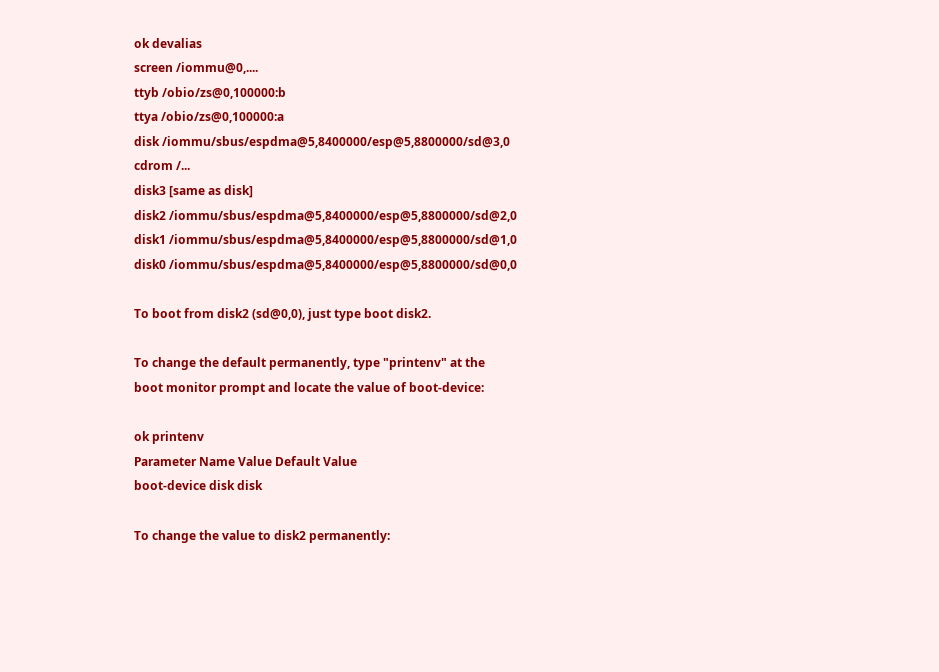ok devalias
screen /iommu@0,....
ttyb /obio/zs@0,100000:b
ttya /obio/zs@0,100000:a
disk /iommu/sbus/espdma@5,8400000/esp@5,8800000/sd@3,0
cdrom /...
disk3 [same as disk]
disk2 /iommu/sbus/espdma@5,8400000/esp@5,8800000/sd@2,0
disk1 /iommu/sbus/espdma@5,8400000/esp@5,8800000/sd@1,0
disk0 /iommu/sbus/espdma@5,8400000/esp@5,8800000/sd@0,0

To boot from disk2 (sd@0,0), just type boot disk2.

To change the default permanently, type "printenv" at the
boot monitor prompt and locate the value of boot-device:

ok printenv
Parameter Name Value Default Value
boot-device disk disk

To change the value to disk2 permanently: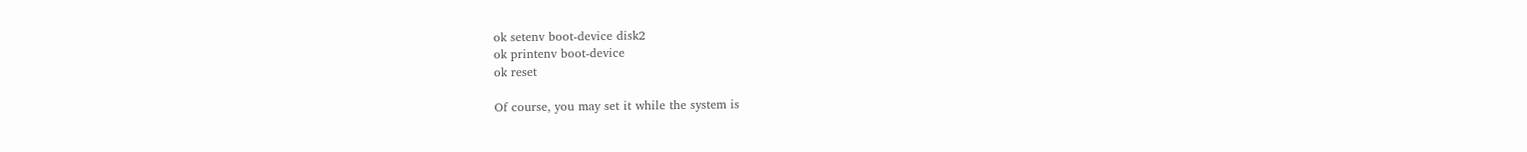ok setenv boot-device disk2
ok printenv boot-device
ok reset

Of course, you may set it while the system is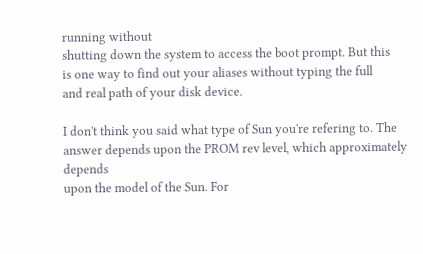running without
shutting down the system to access the boot prompt. But this
is one way to find out your aliases without typing the full
and real path of your disk device.

I don't think you said what type of Sun you're refering to. The
answer depends upon the PROM rev level, which approximately depends
upon the model of the Sun. For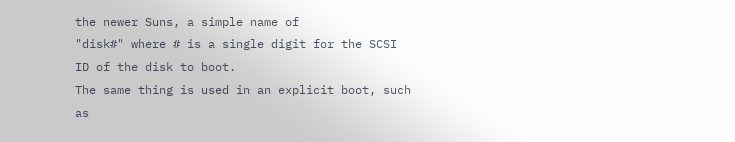the newer Suns, a simple name of
"disk#" where # is a single digit for the SCSI ID of the disk to boot.
The same thing is used in an explicit boot, such as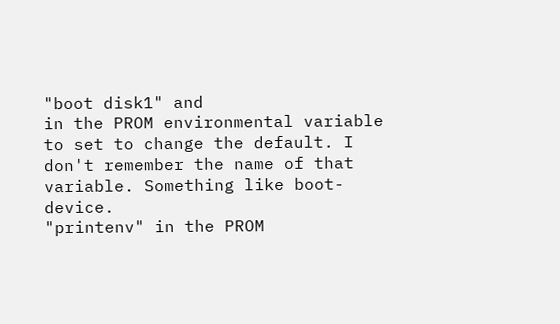"boot disk1" and
in the PROM environmental variable to set to change the default. I
don't remember the name of that variable. Something like boot-device.
"printenv" in the PROM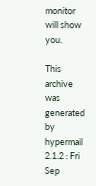monitor will show you.

This archive was generated by hypermail 2.1.2 : Fri Sep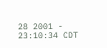28 2001 - 23:10:34 CDT